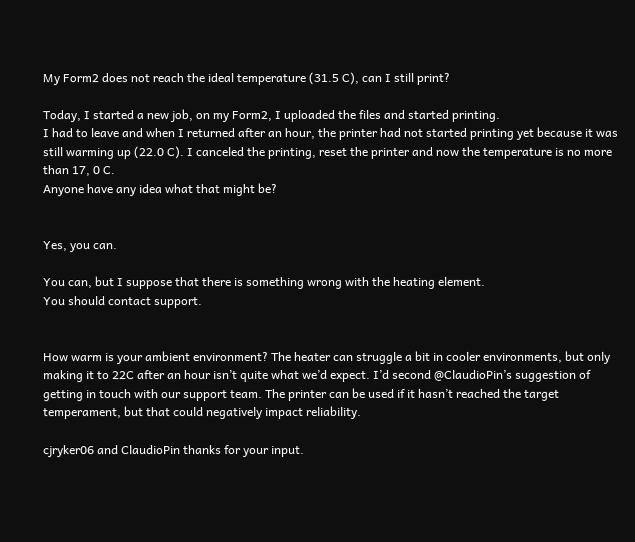My Form2 does not reach the ideal temperature (31.5 C), can I still print?

Today, I started a new job, on my Form2, I uploaded the files and started printing.
I had to leave and when I returned after an hour, the printer had not started printing yet because it was still warming up (22.0 C). I canceled the printing, reset the printer and now the temperature is no more than 17, 0 C.
Anyone have any idea what that might be?


Yes, you can.

You can, but I suppose that there is something wrong with the heating element.
You should contact support.


How warm is your ambient environment? The heater can struggle a bit in cooler environments, but only making it to 22C after an hour isn’t quite what we’d expect. I’d second @ClaudioPin’s suggestion of getting in touch with our support team. The printer can be used if it hasn’t reached the target temperament, but that could negatively impact reliability.

cjryker06 and ClaudioPin thanks for your input.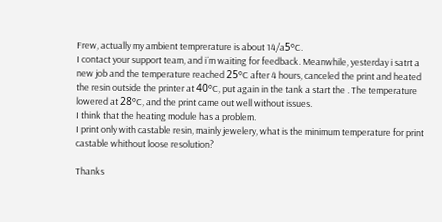Frew, actually my ambient temprerature is about 14/a5ºC.
I contact your support team, and i´m waiting for feedback. Meanwhile, yesterday i satrt a new job and the temperature reached 25ºC after 4 hours, canceled the print and heated the resin outside the printer at 40ºC, put again in the tank a start the . The temperature lowered at 28ºC, and the print came out well without issues.
I think that the heating module has a problem.
I print only with castable resin, mainly jewelery, what is the minimum temperature for print castable whithout loose resolution?

Thanks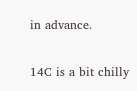in advance.

14C is a bit chilly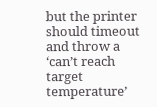but the printer should timeout and throw a ‘can’t reach target temperature’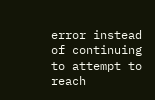error instead of continuing to attempt to reach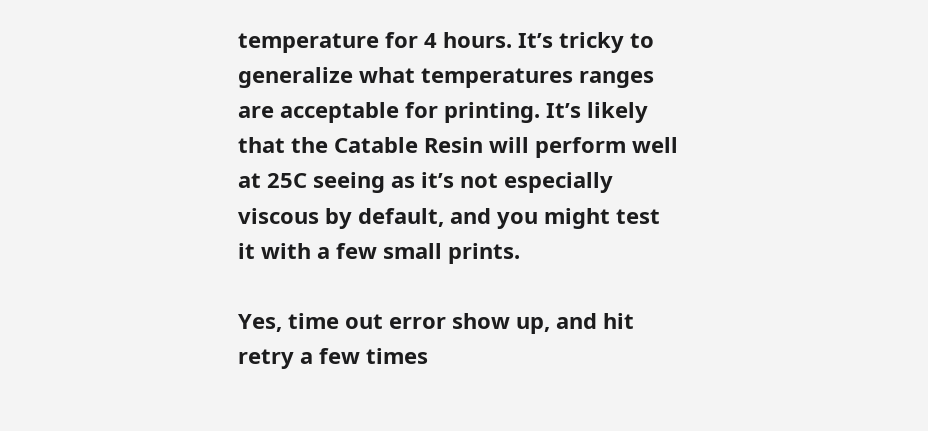temperature for 4 hours. It’s tricky to generalize what temperatures ranges are acceptable for printing. It’s likely that the Catable Resin will perform well at 25C seeing as it’s not especially viscous by default, and you might test it with a few small prints.

Yes, time out error show up, and hit retry a few times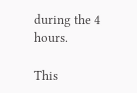during the 4 hours.

This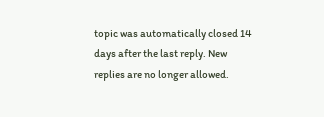topic was automatically closed 14 days after the last reply. New replies are no longer allowed.